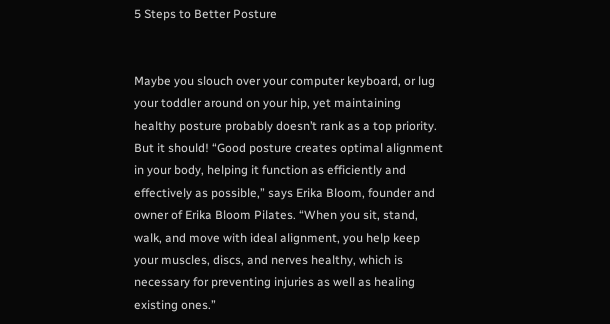5 Steps to Better Posture


Maybe you slouch over your computer keyboard, or lug your toddler around on your hip, yet maintaining healthy posture probably doesn’t rank as a top priority. But it should! “Good posture creates optimal alignment in your body, helping it function as efficiently and effectively as possible,” says Erika Bloom, founder and owner of Erika Bloom Pilates. “When you sit, stand, walk, and move with ideal alignment, you help keep your muscles, discs, and nerves healthy, which is necessary for preventing injuries as well as healing existing ones.”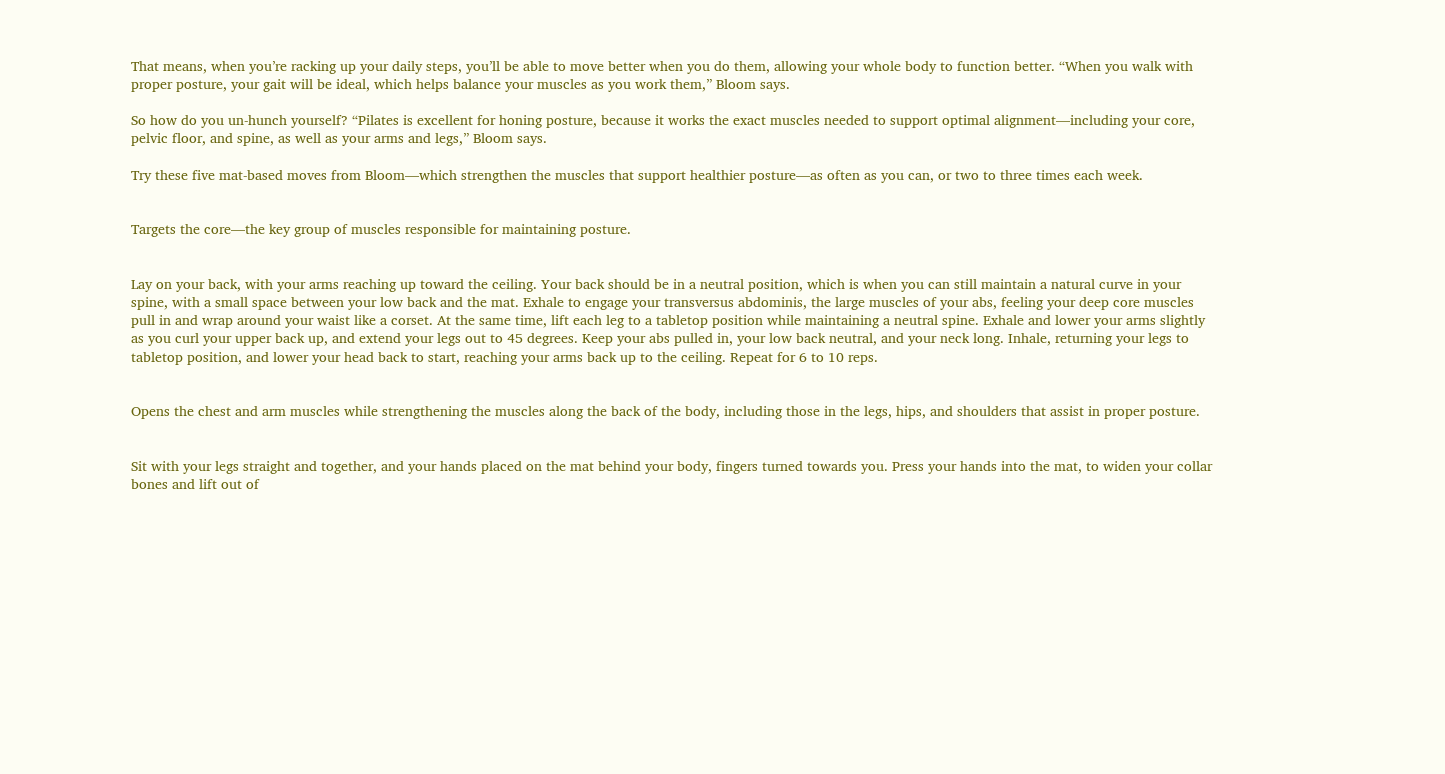That means, when you’re racking up your daily steps, you’ll be able to move better when you do them, allowing your whole body to function better. “When you walk with proper posture, your gait will be ideal, which helps balance your muscles as you work them,” Bloom says.

So how do you un-hunch yourself? “Pilates is excellent for honing posture, because it works the exact muscles needed to support optimal alignment—including your core, pelvic floor, and spine, as well as your arms and legs,” Bloom says.

Try these five mat-based moves from Bloom—which strengthen the muscles that support healthier posture—as often as you can, or two to three times each week.


Targets the core—the key group of muscles responsible for maintaining posture.


Lay on your back, with your arms reaching up toward the ceiling. Your back should be in a neutral position, which is when you can still maintain a natural curve in your spine, with a small space between your low back and the mat. Exhale to engage your transversus abdominis, the large muscles of your abs, feeling your deep core muscles pull in and wrap around your waist like a corset. At the same time, lift each leg to a tabletop position while maintaining a neutral spine. Exhale and lower your arms slightly as you curl your upper back up, and extend your legs out to 45 degrees. Keep your abs pulled in, your low back neutral, and your neck long. Inhale, returning your legs to tabletop position, and lower your head back to start, reaching your arms back up to the ceiling. Repeat for 6 to 10 reps.


Opens the chest and arm muscles while strengthening the muscles along the back of the body, including those in the legs, hips, and shoulders that assist in proper posture.


Sit with your legs straight and together, and your hands placed on the mat behind your body, fingers turned towards you. Press your hands into the mat, to widen your collar bones and lift out of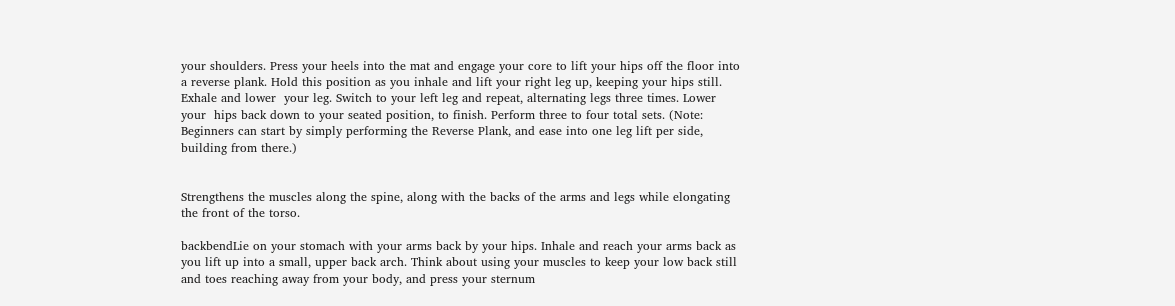your shoulders. Press your heels into the mat and engage your core to lift your hips off the floor into a reverse plank. Hold this position as you inhale and lift your right leg up, keeping your hips still. Exhale and lower  your leg. Switch to your left leg and repeat, alternating legs three times. Lower your  hips back down to your seated position, to finish. Perform three to four total sets. (Note: Beginners can start by simply performing the Reverse Plank, and ease into one leg lift per side, building from there.)


Strengthens the muscles along the spine, along with the backs of the arms and legs while elongating the front of the torso.

backbendLie on your stomach with your arms back by your hips. Inhale and reach your arms back as you lift up into a small, upper back arch. Think about using your muscles to keep your low back still and toes reaching away from your body, and press your sternum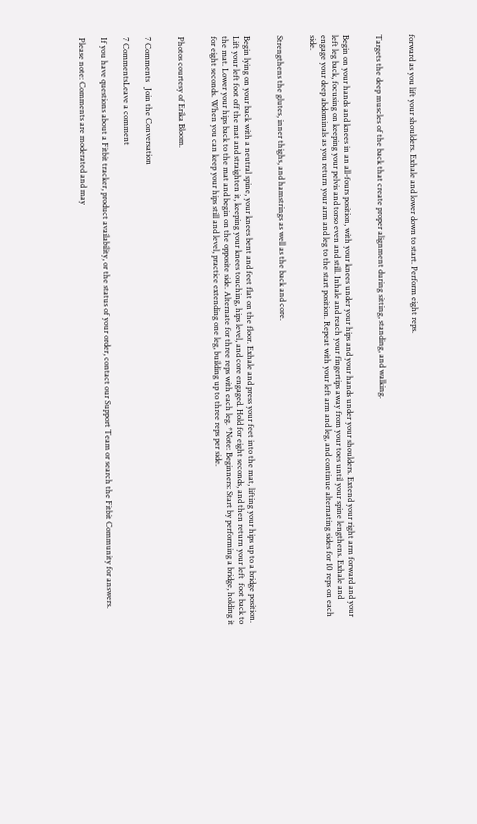forward as you lift your shoulders. Exhale and lower down to start. Perform eight reps.


Targets the deep muscles of the back that create proper alignment during sitting, standing, and walking.


Begin on your hands and knees in an all-fours position, with your knees under your hips and your hands under your shoulders. Extend your right arm forward and your left leg back, focusing on keeping your pelvis and torso even and still. Inhale and reach your fingertips away from your toes until your spine lengthens. Exhale and engage your deep abdominals as you return your arm and leg to the start position. Repeat with your left arm and leg, and continue alternating sides for 10 reps on each side.


Strengthens the glutes, inner thighs, and hamstrings as well as the back and core.


Begin lying on your back with a neutral spine, your knees bent and feet flat on the floor. Exhale and press your feet into the mat, lifting your hips up to a bridge position. Lift your left foot off the mat and straighten it, keeping your knees touching, hips level, and core engaged. Hold for eight seconds, and then return your left  foot back to the mat. Lower your hips back to the mat and begin on the opposite side. Alternate for three reps with each leg. *Note: Beginners: Start by performing a bridge, holding it for eight seconds. When you can keep your hips still and level, practice extending one leg, building up to three reps per side.


Photos courtesy of Erika Bloom.


7 Comments   Join the Conversation

7 CommentsLeave a comment

If you have questions about a Fitbit tracker, product availability, or the status of your order, contact our Support Team or search the Fitbit Community for answers.

Please note: Comments are moderated and may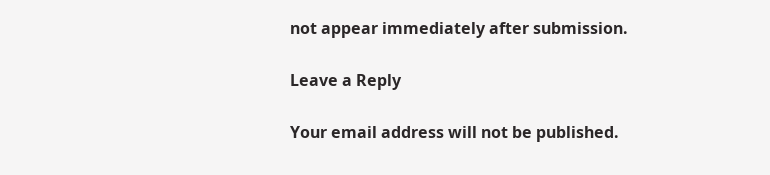not appear immediately after submission.

Leave a Reply

Your email address will not be published.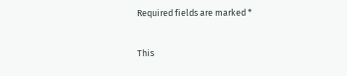Required fields are marked *

This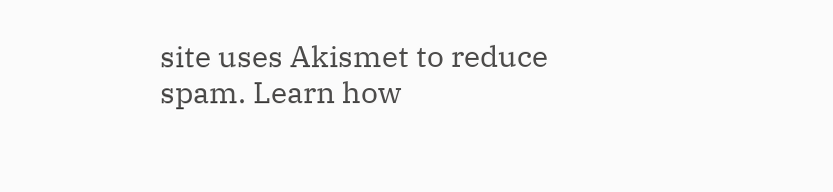site uses Akismet to reduce spam. Learn how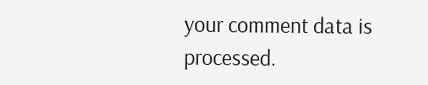your comment data is processed.